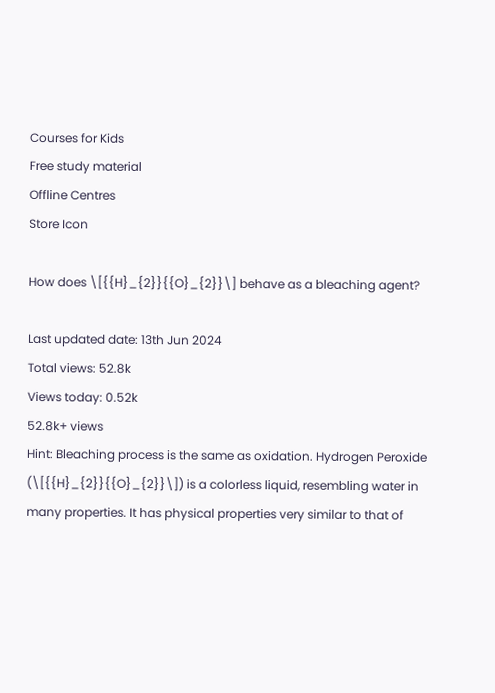Courses for Kids
Free study material
Offline Centres
Store Icon

How does \[{{H}_{2}}{{O}_{2}}\] behave as a bleaching agent?

Last updated date: 13th Jun 2024
Total views: 52.8k
Views today: 0.52k
52.8k+ views
Hint: Bleaching process is the same as oxidation. Hydrogen Peroxide (\[{{H}_{2}}{{O}_{2}}\]) is a colorless liquid, resembling water in many properties. It has physical properties very similar to that of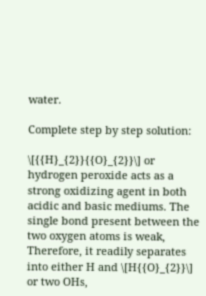water.

Complete step by step solution:

\[{{H}_{2}}{{O}_{2}}\] or hydrogen peroxide acts as a strong oxidizing agent in both acidic and basic mediums. The single bond present between the two oxygen atoms is weak, Therefore, it readily separates into either H and \[H{{O}_{2}}\] or two OHs,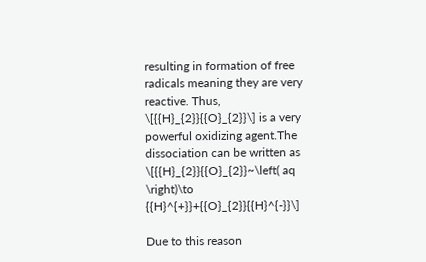resulting in formation of free radicals meaning they are very reactive. Thus, \[{{H}_{2}}{{O}_{2}}\] is a very powerful oxidizing agent.The dissociation can be written as
\[{{H}_{2}}{{O}_{2}}~\left( aq \right)\to {{H}^{+}}+{{O}_{2}}{{H}^{-}}\]

Due to this reason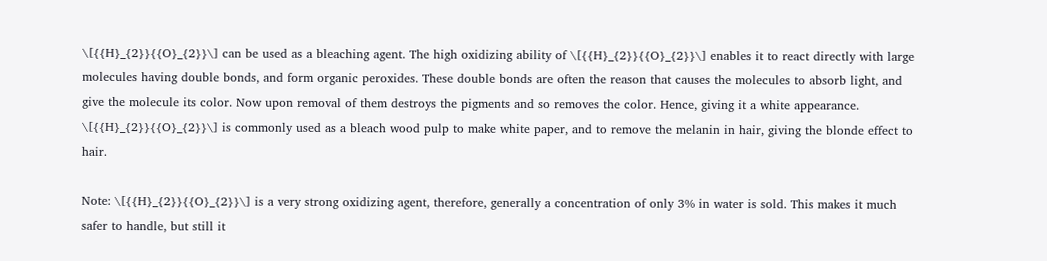\[{{H}_{2}}{{O}_{2}}\] can be used as a bleaching agent. The high oxidizing ability of \[{{H}_{2}}{{O}_{2}}\] enables it to react directly with large molecules having double bonds, and form organic peroxides. These double bonds are often the reason that causes the molecules to absorb light, and give the molecule its color. Now upon removal of them destroys the pigments and so removes the color. Hence, giving it a white appearance. \[{{H}_{2}}{{O}_{2}}\] is commonly used as a bleach wood pulp to make white paper, and to remove the melanin in hair, giving the blonde effect to hair.

Note: \[{{H}_{2}}{{O}_{2}}\] is a very strong oxidizing agent, therefore, generally a concentration of only 3% in water is sold. This makes it much safer to handle, but still it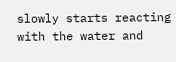slowly starts reacting with the water and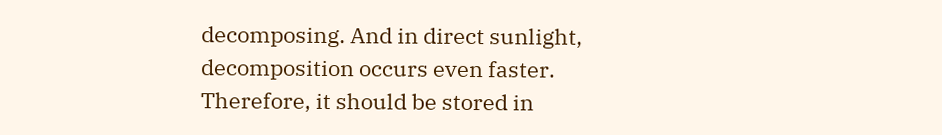decomposing. And in direct sunlight, decomposition occurs even faster. Therefore, it should be stored in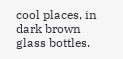cool places, in dark brown glass bottles.